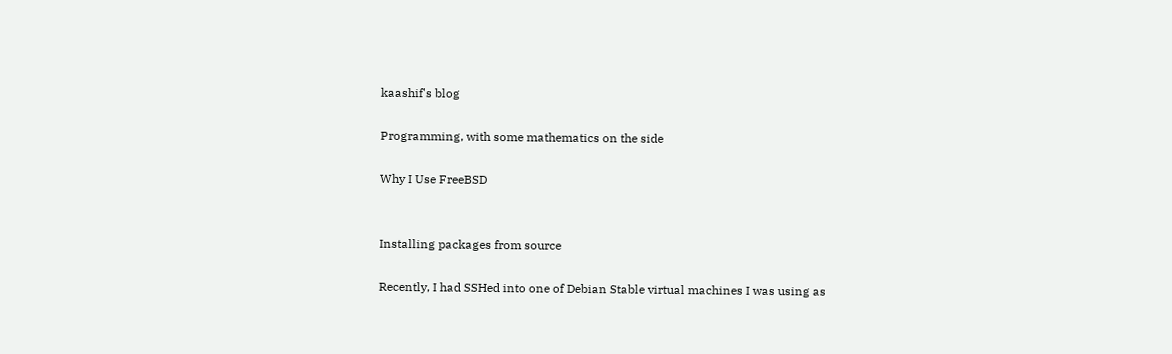kaashif's blog

Programming, with some mathematics on the side

Why I Use FreeBSD


Installing packages from source

Recently, I had SSHed into one of Debian Stable virtual machines I was using as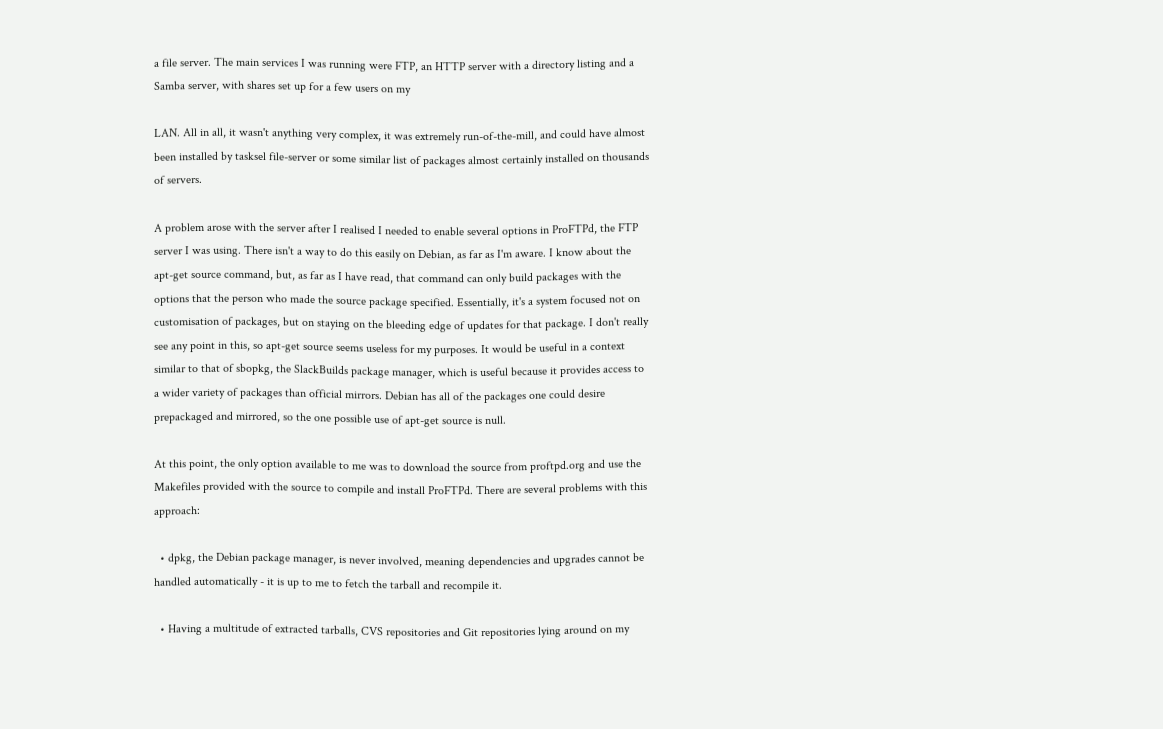a file server. The main services I was running were FTP, an HTTP server with a directory listing and a Samba server, with shares set up for a few users on my

LAN. All in all, it wasn't anything very complex, it was extremely run-of-the-mill, and could have almost been installed by tasksel file-server or some similar list of packages almost certainly installed on thousands of servers.

A problem arose with the server after I realised I needed to enable several options in ProFTPd, the FTP server I was using. There isn't a way to do this easily on Debian, as far as I'm aware. I know about the apt-get source command, but, as far as I have read, that command can only build packages with the options that the person who made the source package specified. Essentially, it's a system focused not on customisation of packages, but on staying on the bleeding edge of updates for that package. I don't really see any point in this, so apt-get source seems useless for my purposes. It would be useful in a context similar to that of sbopkg, the SlackBuilds package manager, which is useful because it provides access to a wider variety of packages than official mirrors. Debian has all of the packages one could desire prepackaged and mirrored, so the one possible use of apt-get source is null.

At this point, the only option available to me was to download the source from proftpd.org and use the Makefiles provided with the source to compile and install ProFTPd. There are several problems with this approach:

  • dpkg, the Debian package manager, is never involved, meaning dependencies and upgrades cannot be handled automatically - it is up to me to fetch the tarball and recompile it.

  • Having a multitude of extracted tarballs, CVS repositories and Git repositories lying around on my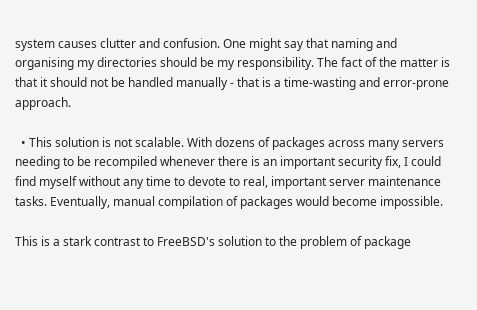system causes clutter and confusion. One might say that naming and organising my directories should be my responsibility. The fact of the matter is that it should not be handled manually - that is a time-wasting and error-prone approach.

  • This solution is not scalable. With dozens of packages across many servers needing to be recompiled whenever there is an important security fix, I could find myself without any time to devote to real, important server maintenance tasks. Eventually, manual compilation of packages would become impossible.

This is a stark contrast to FreeBSD's solution to the problem of package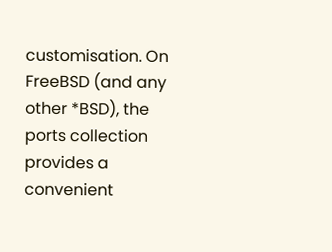customisation. On FreeBSD (and any other *BSD), the ports collection provides a convenient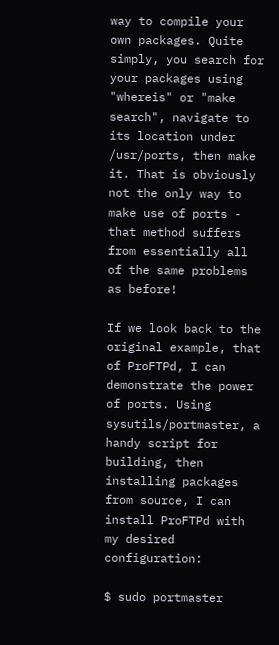way to compile your own packages. Quite simply, you search for your packages using "whereis" or "make search", navigate to its location under /usr/ports, then make it. That is obviously not the only way to make use of ports - that method suffers from essentially all of the same problems as before!

If we look back to the original example, that of ProFTPd, I can demonstrate the power of ports. Using sysutils/portmaster, a handy script for building, then installing packages from source, I can install ProFTPd with my desired configuration:

$ sudo portmaster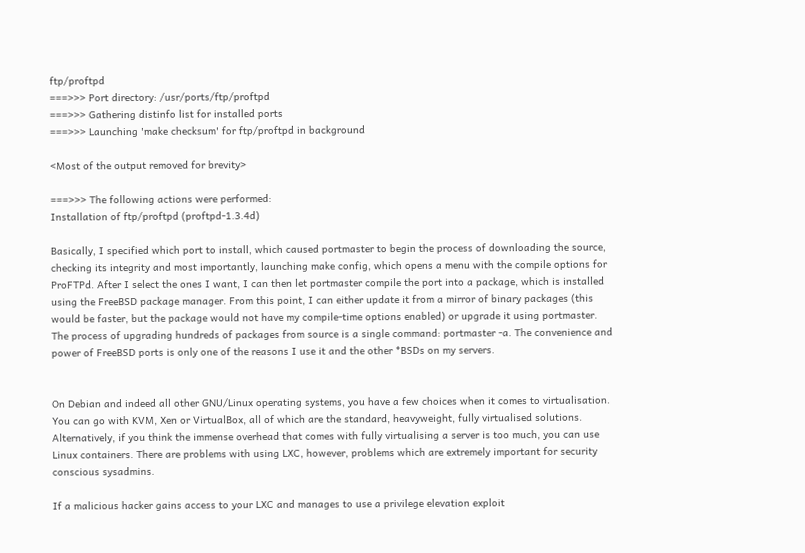ftp/proftpd
===>>> Port directory: /usr/ports/ftp/proftpd
===>>> Gathering distinfo list for installed ports
===>>> Launching 'make checksum' for ftp/proftpd in background

<Most of the output removed for brevity>

===>>> The following actions were performed:
Installation of ftp/proftpd (proftpd-1.3.4d)

Basically, I specified which port to install, which caused portmaster to begin the process of downloading the source, checking its integrity and most importantly, launching make config, which opens a menu with the compile options for ProFTPd. After I select the ones I want, I can then let portmaster compile the port into a package, which is installed using the FreeBSD package manager. From this point, I can either update it from a mirror of binary packages (this would be faster, but the package would not have my compile-time options enabled) or upgrade it using portmaster. The process of upgrading hundreds of packages from source is a single command: portmaster -a. The convenience and power of FreeBSD ports is only one of the reasons I use it and the other *BSDs on my servers.


On Debian and indeed all other GNU/Linux operating systems, you have a few choices when it comes to virtualisation. You can go with KVM, Xen or VirtualBox, all of which are the standard, heavyweight, fully virtualised solutions. Alternatively, if you think the immense overhead that comes with fully virtualising a server is too much, you can use Linux containers. There are problems with using LXC, however, problems which are extremely important for security conscious sysadmins.

If a malicious hacker gains access to your LXC and manages to use a privilege elevation exploit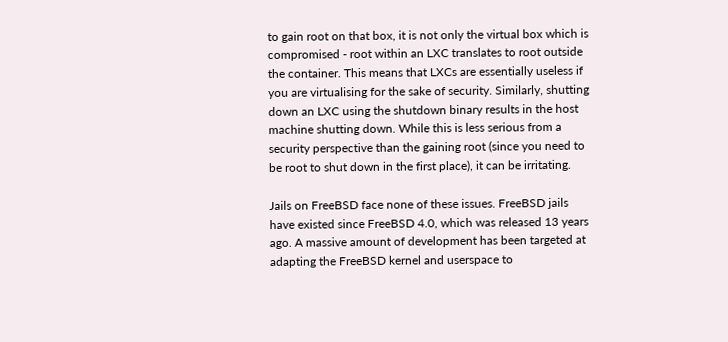to gain root on that box, it is not only the virtual box which is compromised - root within an LXC translates to root outside the container. This means that LXCs are essentially useless if you are virtualising for the sake of security. Similarly, shutting down an LXC using the shutdown binary results in the host machine shutting down. While this is less serious from a security perspective than the gaining root (since you need to be root to shut down in the first place), it can be irritating.

Jails on FreeBSD face none of these issues. FreeBSD jails have existed since FreeBSD 4.0, which was released 13 years ago. A massive amount of development has been targeted at adapting the FreeBSD kernel and userspace to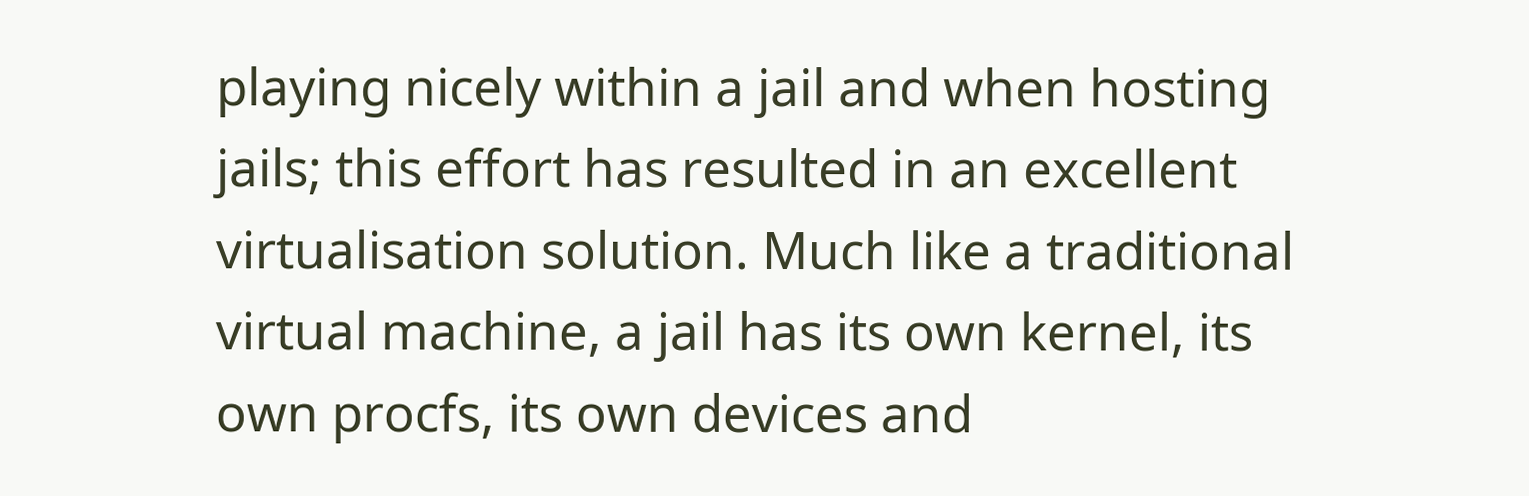playing nicely within a jail and when hosting jails; this effort has resulted in an excellent virtualisation solution. Much like a traditional virtual machine, a jail has its own kernel, its own procfs, its own devices and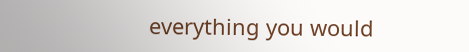everything you would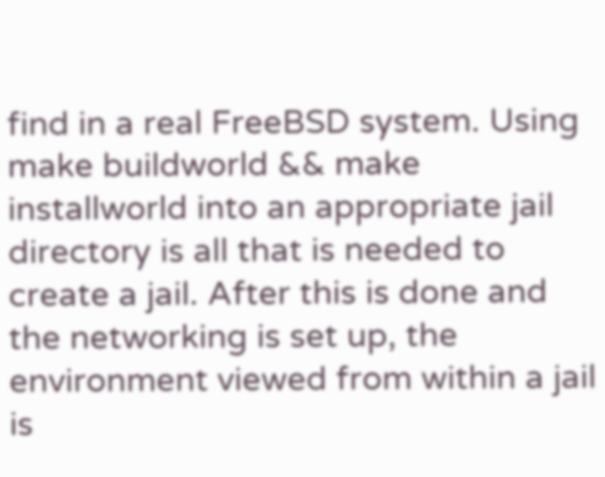find in a real FreeBSD system. Using make buildworld && make installworld into an appropriate jail directory is all that is needed to create a jail. After this is done and the networking is set up, the environment viewed from within a jail is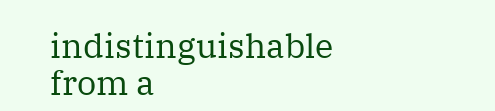indistinguishable from a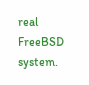real FreeBSD system.